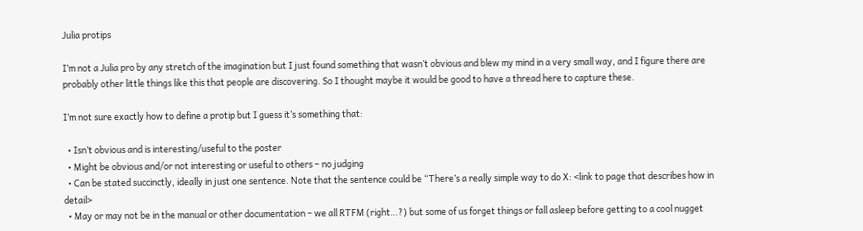Julia protips

I’m not a Julia pro by any stretch of the imagination but I just found something that wasn’t obvious and blew my mind in a very small way, and I figure there are probably other little things like this that people are discovering. So I thought maybe it would be good to have a thread here to capture these.

I’m not sure exactly how to define a protip but I guess it’s something that:

  • Isn’t obvious and is interesting/useful to the poster
  • Might be obvious and/or not interesting or useful to others – no judging
  • Can be stated succinctly, ideally in just one sentence. Note that the sentence could be “There’s a really simple way to do X: <link to page that describes how in detail>
  • May or may not be in the manual or other documentation – we all RTFM (right…?) but some of us forget things or fall asleep before getting to a cool nugget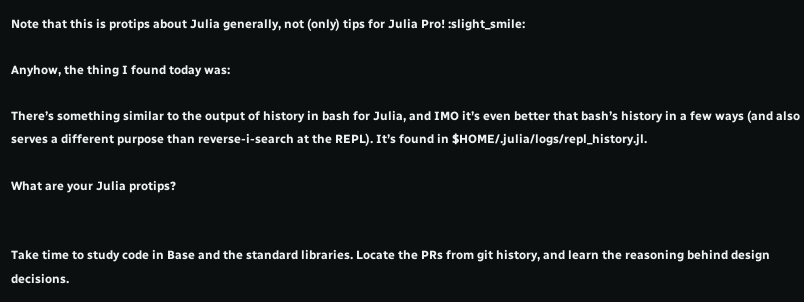Note that this is protips about Julia generally, not (only) tips for Julia Pro! :slight_smile:

Anyhow, the thing I found today was:

There’s something similar to the output of history in bash for Julia, and IMO it’s even better that bash’s history in a few ways (and also serves a different purpose than reverse-i-search at the REPL). It’s found in $HOME/.julia/logs/repl_history.jl.

What are your Julia protips?


Take time to study code in Base and the standard libraries. Locate the PRs from git history, and learn the reasoning behind design decisions.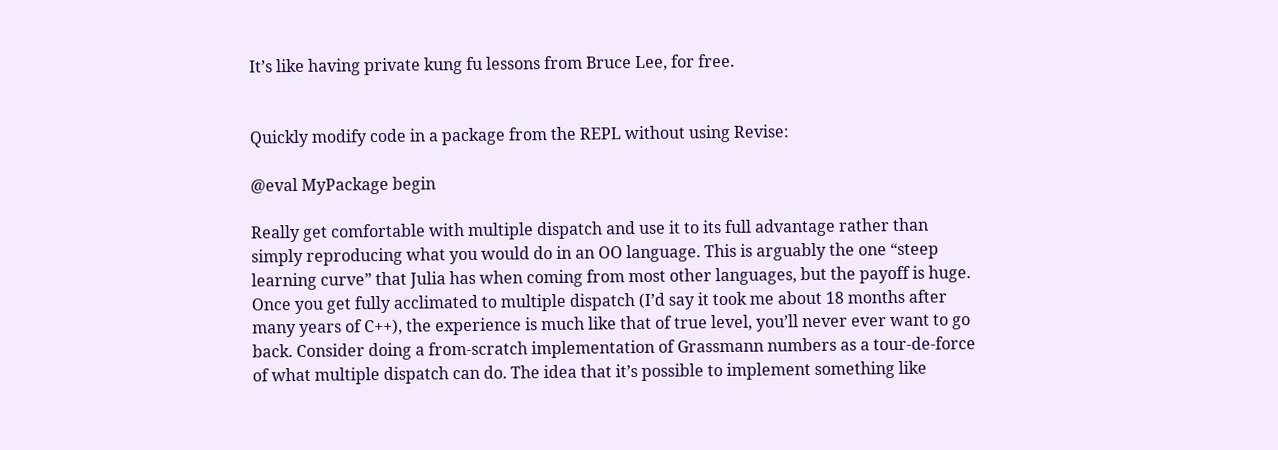It’s like having private kung fu lessons from Bruce Lee, for free.


Quickly modify code in a package from the REPL without using Revise:

@eval MyPackage begin

Really get comfortable with multiple dispatch and use it to its full advantage rather than simply reproducing what you would do in an OO language. This is arguably the one “steep learning curve” that Julia has when coming from most other languages, but the payoff is huge. Once you get fully acclimated to multiple dispatch (I’d say it took me about 18 months after many years of C++), the experience is much like that of true level, you’ll never ever want to go back. Consider doing a from-scratch implementation of Grassmann numbers as a tour-de-force of what multiple dispatch can do. The idea that it’s possible to implement something like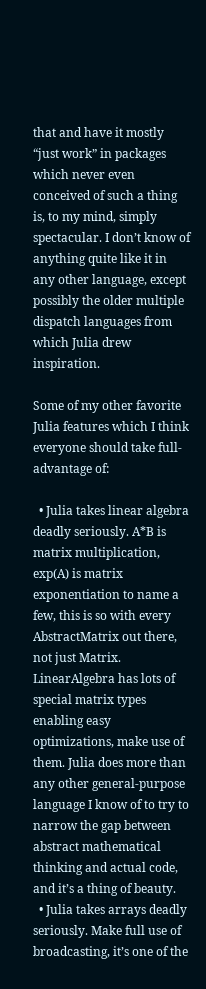that and have it mostly “just work” in packages which never even conceived of such a thing is, to my mind, simply spectacular. I don’t know of anything quite like it in any other language, except possibly the older multiple dispatch languages from which Julia drew inspiration.

Some of my other favorite Julia features which I think everyone should take full-advantage of:

  • Julia takes linear algebra deadly seriously. A*B is matrix multiplication, exp(A) is matrix exponentiation to name a few, this is so with every AbstractMatrix out there, not just Matrix. LinearAlgebra has lots of special matrix types enabling easy optimizations, make use of them. Julia does more than any other general-purpose language I know of to try to narrow the gap between abstract mathematical thinking and actual code, and it’s a thing of beauty.
  • Julia takes arrays deadly seriously. Make full use of broadcasting, it’s one of the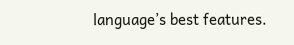language’s best features.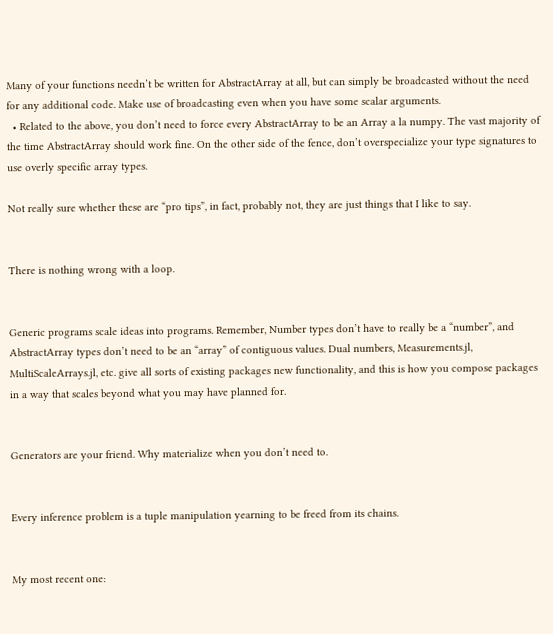Many of your functions needn’t be written for AbstractArray at all, but can simply be broadcasted without the need for any additional code. Make use of broadcasting even when you have some scalar arguments.
  • Related to the above, you don’t need to force every AbstractArray to be an Array a la numpy. The vast majority of the time AbstractArray should work fine. On the other side of the fence, don’t overspecialize your type signatures to use overly specific array types.

Not really sure whether these are “pro tips”, in fact, probably not, they are just things that I like to say.


There is nothing wrong with a loop.


Generic programs scale ideas into programs. Remember, Number types don’t have to really be a “number”, and AbstractArray types don’t need to be an “array” of contiguous values. Dual numbers, Measurements.jl, MultiScaleArrays.jl, etc. give all sorts of existing packages new functionality, and this is how you compose packages in a way that scales beyond what you may have planned for.


Generators are your friend. Why materialize when you don’t need to.


Every inference problem is a tuple manipulation yearning to be freed from its chains.


My most recent one: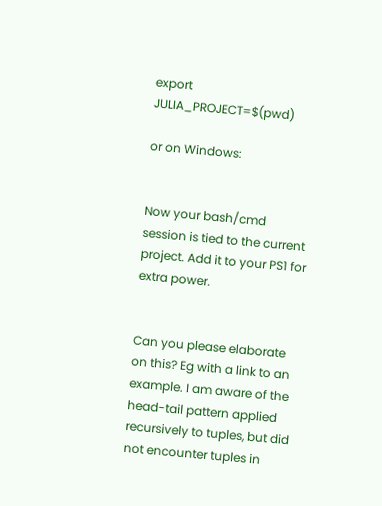export JULIA_PROJECT=$(pwd)

or on Windows:


Now your bash/cmd session is tied to the current project. Add it to your PS1 for extra power.


Can you please elaborate on this? Eg with a link to an example. I am aware of the head-tail pattern applied recursively to tuples, but did not encounter tuples in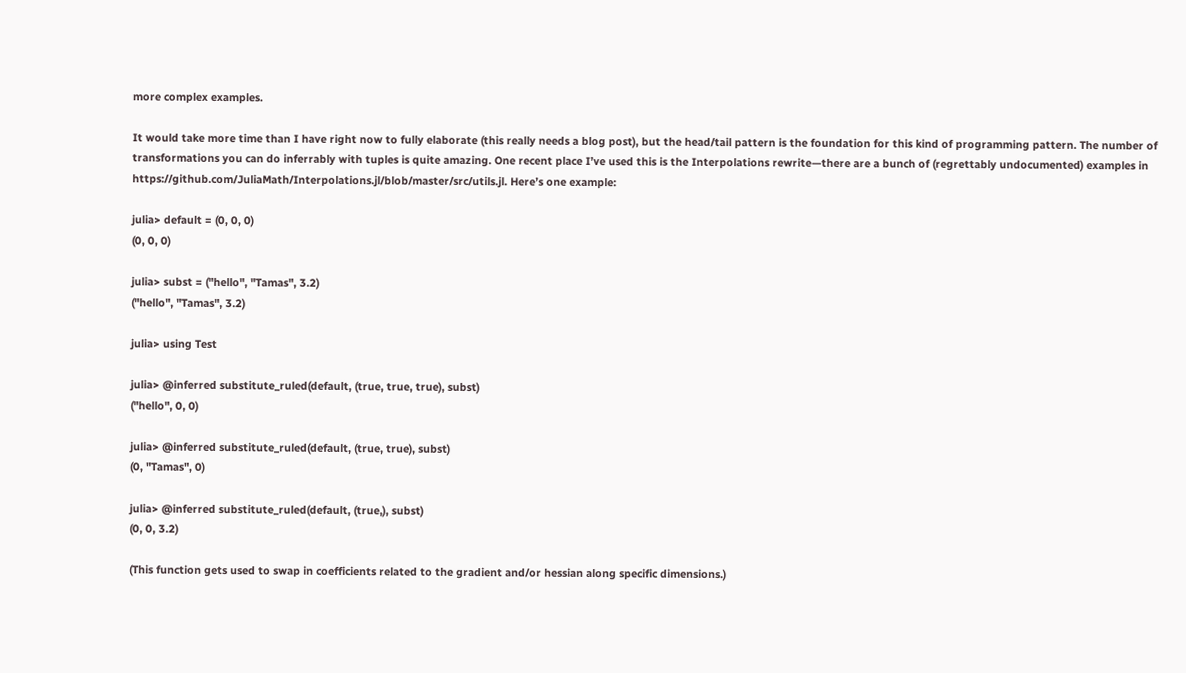more complex examples.

It would take more time than I have right now to fully elaborate (this really needs a blog post), but the head/tail pattern is the foundation for this kind of programming pattern. The number of transformations you can do inferrably with tuples is quite amazing. One recent place I’ve used this is the Interpolations rewrite—there are a bunch of (regrettably undocumented) examples in https://github.com/JuliaMath/Interpolations.jl/blob/master/src/utils.jl. Here’s one example:

julia> default = (0, 0, 0)
(0, 0, 0)

julia> subst = ("hello", "Tamas", 3.2)
("hello", "Tamas", 3.2)

julia> using Test

julia> @inferred substitute_ruled(default, (true, true, true), subst)
("hello", 0, 0)

julia> @inferred substitute_ruled(default, (true, true), subst)
(0, "Tamas", 0)

julia> @inferred substitute_ruled(default, (true,), subst)
(0, 0, 3.2)

(This function gets used to swap in coefficients related to the gradient and/or hessian along specific dimensions.)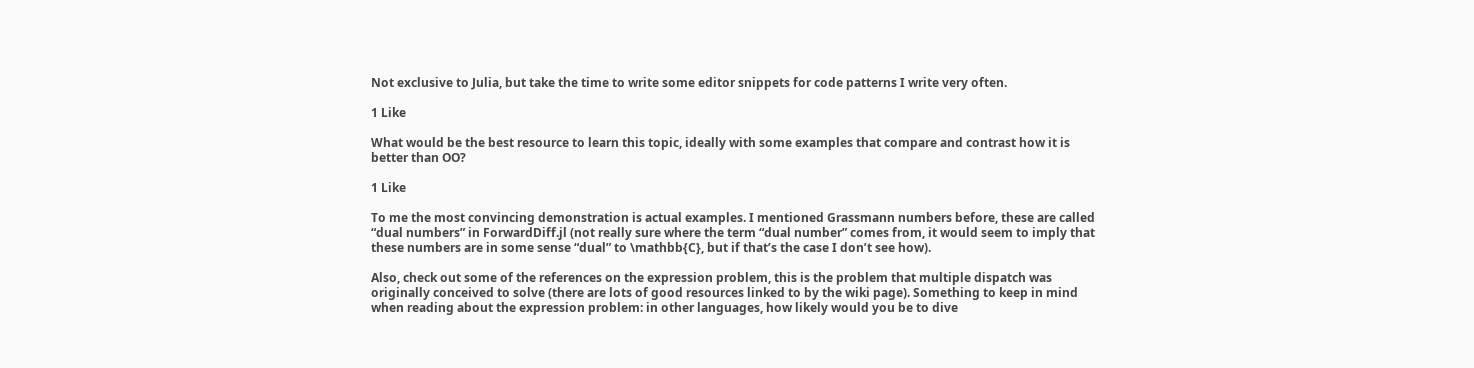Not exclusive to Julia, but take the time to write some editor snippets for code patterns I write very often.

1 Like

What would be the best resource to learn this topic, ideally with some examples that compare and contrast how it is better than OO?

1 Like

To me the most convincing demonstration is actual examples. I mentioned Grassmann numbers before, these are called “dual numbers” in ForwardDiff.jl (not really sure where the term “dual number” comes from, it would seem to imply that these numbers are in some sense “dual” to \mathbb{C}, but if that’s the case I don’t see how).

Also, check out some of the references on the expression problem, this is the problem that multiple dispatch was originally conceived to solve (there are lots of good resources linked to by the wiki page). Something to keep in mind when reading about the expression problem: in other languages, how likely would you be to dive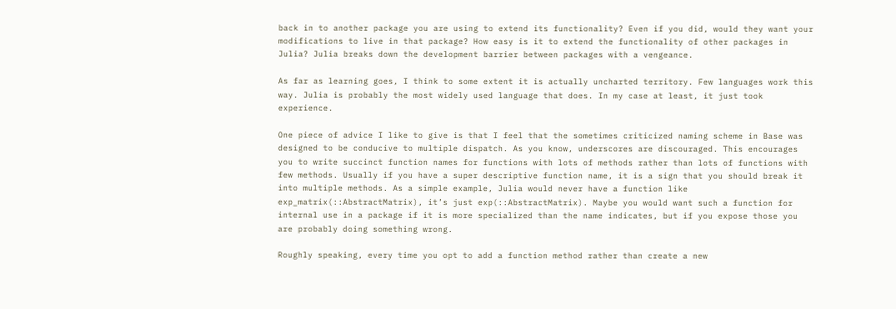back in to another package you are using to extend its functionality? Even if you did, would they want your modifications to live in that package? How easy is it to extend the functionality of other packages in Julia? Julia breaks down the development barrier between packages with a vengeance.

As far as learning goes, I think to some extent it is actually uncharted territory. Few languages work this way. Julia is probably the most widely used language that does. In my case at least, it just took experience.

One piece of advice I like to give is that I feel that the sometimes criticized naming scheme in Base was designed to be conducive to multiple dispatch. As you know, underscores are discouraged. This encourages you to write succinct function names for functions with lots of methods rather than lots of functions with few methods. Usually if you have a super descriptive function name, it is a sign that you should break it into multiple methods. As a simple example, Julia would never have a function like exp_matrix(::AbstractMatrix), it’s just exp(::AbstractMatrix). Maybe you would want such a function for internal use in a package if it is more specialized than the name indicates, but if you expose those you are probably doing something wrong.

Roughly speaking, every time you opt to add a function method rather than create a new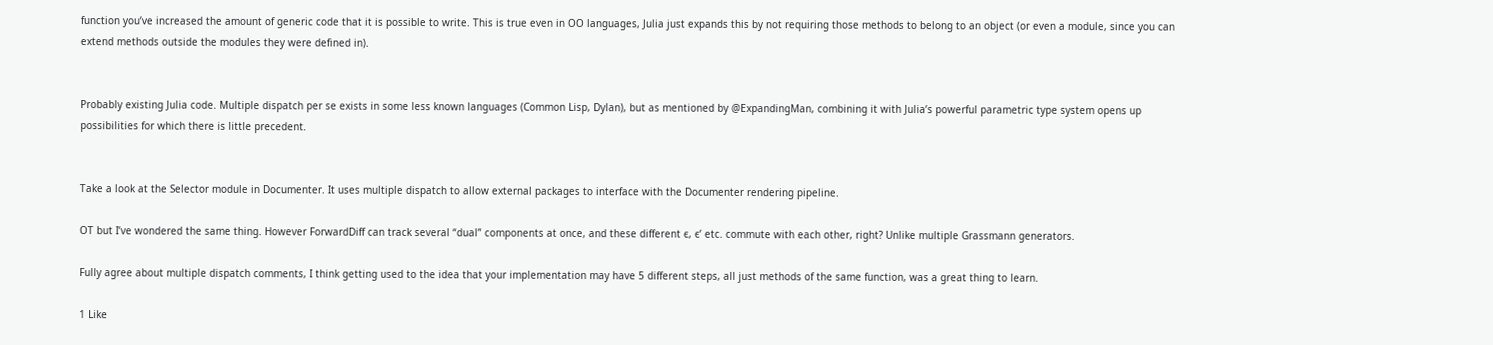function you’ve increased the amount of generic code that it is possible to write. This is true even in OO languages, Julia just expands this by not requiring those methods to belong to an object (or even a module, since you can extend methods outside the modules they were defined in).


Probably existing Julia code. Multiple dispatch per se exists in some less known languages (Common Lisp, Dylan), but as mentioned by @ExpandingMan, combining it with Julia’s powerful parametric type system opens up possibilities for which there is little precedent.


Take a look at the Selector module in Documenter. It uses multiple dispatch to allow external packages to interface with the Documenter rendering pipeline.

OT but I’ve wondered the same thing. However ForwardDiff can track several “dual” components at once, and these different ϵ, ϵ’ etc. commute with each other, right? Unlike multiple Grassmann generators.

Fully agree about multiple dispatch comments, I think getting used to the idea that your implementation may have 5 different steps, all just methods of the same function, was a great thing to learn.

1 Like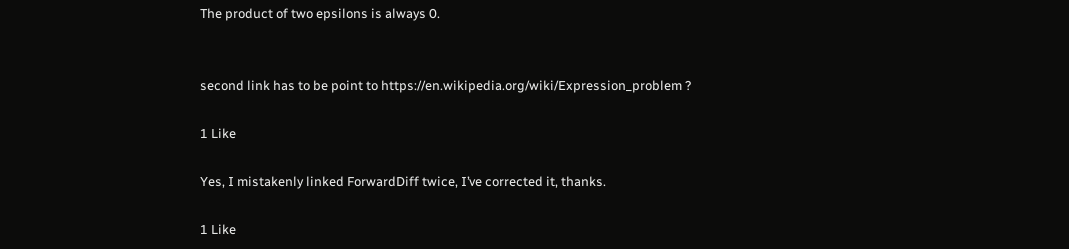The product of two epsilons is always 0.


second link has to be point to https://en.wikipedia.org/wiki/Expression_problem ?

1 Like

Yes, I mistakenly linked ForwardDiff twice, I’ve corrected it, thanks.

1 Like